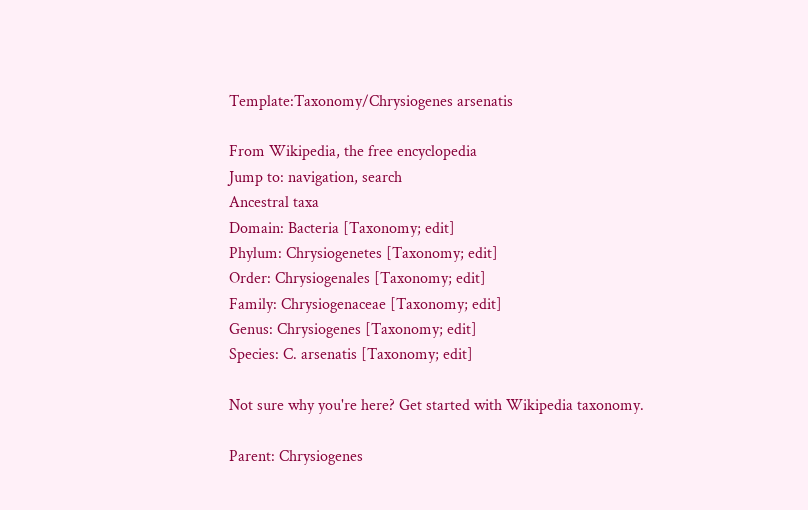Template:Taxonomy/Chrysiogenes arsenatis

From Wikipedia, the free encyclopedia
Jump to: navigation, search
Ancestral taxa
Domain: Bacteria [Taxonomy; edit]
Phylum: Chrysiogenetes [Taxonomy; edit]
Order: Chrysiogenales [Taxonomy; edit]
Family: Chrysiogenaceae [Taxonomy; edit]
Genus: Chrysiogenes [Taxonomy; edit]
Species: C. arsenatis [Taxonomy; edit]

Not sure why you're here? Get started with Wikipedia taxonomy.

Parent: Chrysiogenes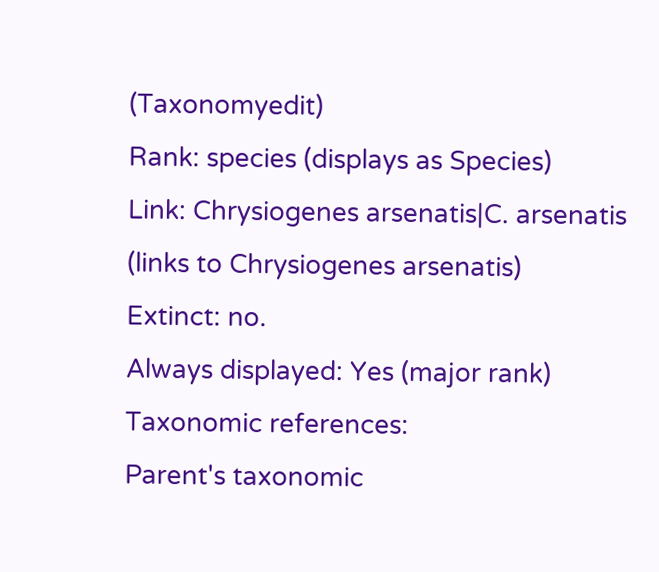(Taxonomyedit)
Rank: species (displays as Species)
Link: Chrysiogenes arsenatis|C. arsenatis (links to Chrysiogenes arsenatis)
Extinct: no.
Always displayed: Yes (major rank)
Taxonomic references:
Parent's taxonomic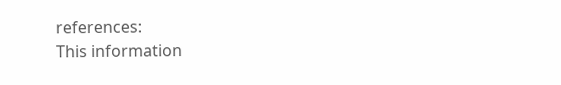references:
This information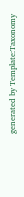generated by Template:Taxonomy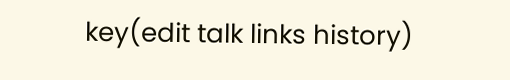key(edit talk links history)